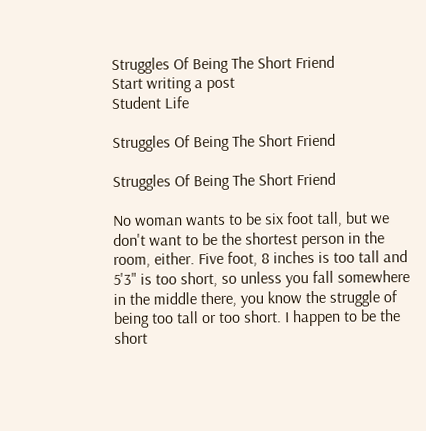Struggles Of Being The Short Friend
Start writing a post
Student Life

Struggles Of Being The Short Friend

Struggles Of Being The Short Friend

No woman wants to be six foot tall, but we don't want to be the shortest person in the room, either. Five foot, 8 inches is too tall and 5'3" is too short, so unless you fall somewhere in the middle there, you know the struggle of being too tall or too short. I happen to be the short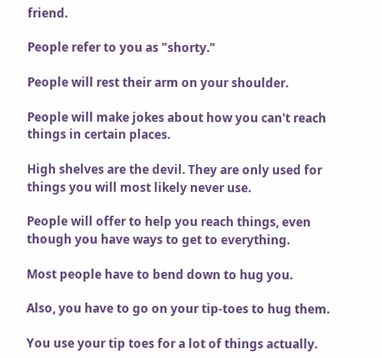friend.

People refer to you as "shorty."

People will rest their arm on your shoulder.

People will make jokes about how you can't reach things in certain places.

High shelves are the devil. They are only used for things you will most likely never use.

People will offer to help you reach things, even though you have ways to get to everything.

Most people have to bend down to hug you.

Also, you have to go on your tip-toes to hug them.

You use your tip toes for a lot of things actually.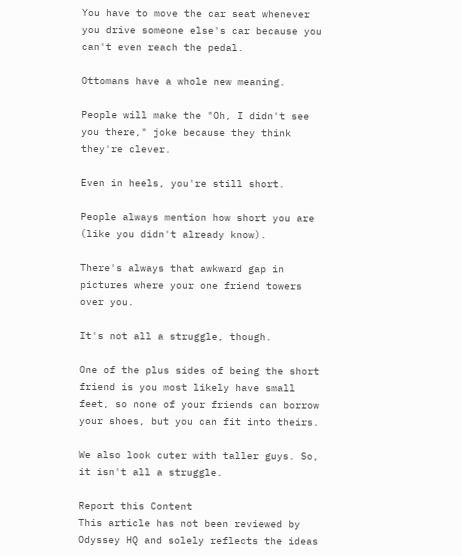You have to move the car seat whenever you drive someone else's car because you can't even reach the pedal.

Ottomans have a whole new meaning.

People will make the "Oh, I didn't see you there," joke because they think they're clever.

Even in heels, you're still short.

People always mention how short you are (like you didn't already know).

There's always that awkward gap in pictures where your one friend towers over you.

It's not all a struggle, though.

One of the plus sides of being the short friend is you most likely have small feet, so none of your friends can borrow your shoes, but you can fit into theirs.

We also look cuter with taller guys. So, it isn't all a struggle.

Report this Content
This article has not been reviewed by Odyssey HQ and solely reflects the ideas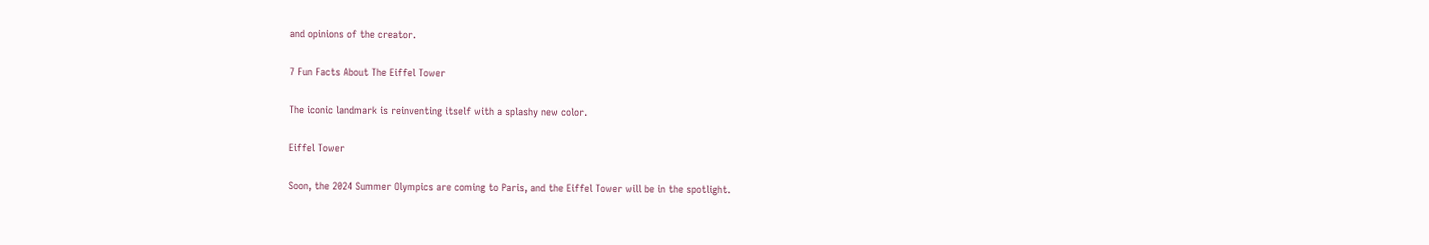and opinions of the creator.

7 Fun Facts About The Eiffel Tower

The iconic landmark is reinventing itself with a splashy new color.

Eiffel Tower

Soon, the 2024 Summer Olympics are coming to Paris, and the Eiffel Tower will be in the spotlight.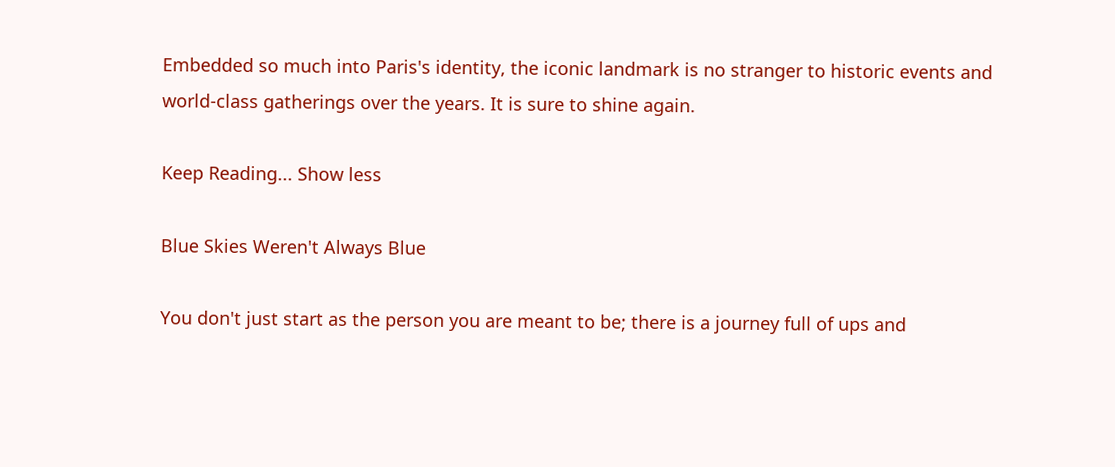Embedded so much into Paris's identity, the iconic landmark is no stranger to historic events and world-class gatherings over the years. It is sure to shine again.

Keep Reading... Show less

Blue Skies Weren't Always Blue

You don't just start as the person you are meant to be; there is a journey full of ups and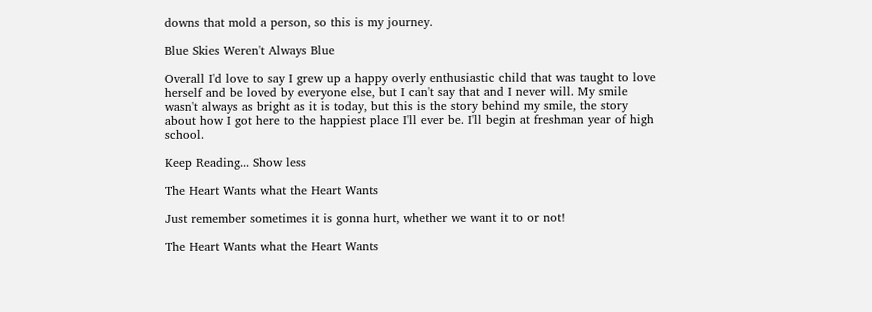downs that mold a person, so this is my journey.

Blue Skies Weren't Always Blue

Overall I'd love to say I grew up a happy overly enthusiastic child that was taught to love herself and be loved by everyone else, but I can't say that and I never will. My smile wasn't always as bright as it is today, but this is the story behind my smile, the story about how I got here to the happiest place I'll ever be. I'll begin at freshman year of high school.

Keep Reading... Show less

The Heart Wants what the Heart Wants

Just remember sometimes it is gonna hurt, whether we want it to or not!

The Heart Wants what the Heart Wants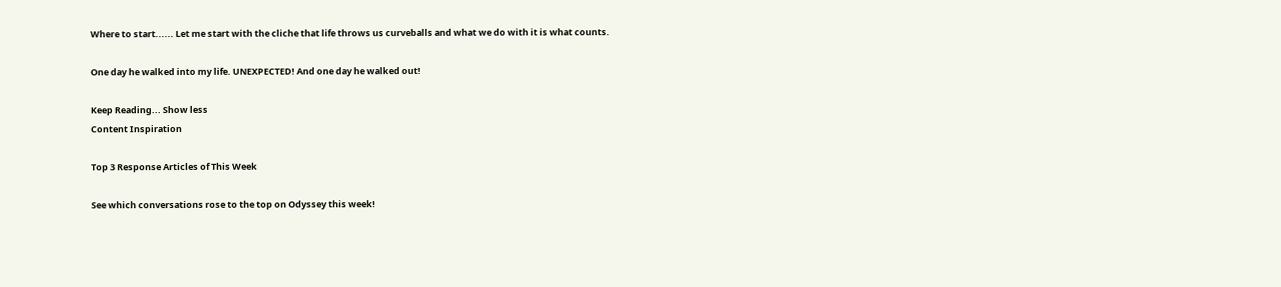Where to start...... Let me start with the cliche that life throws us curveballs and what we do with it is what counts.

One day he walked into my life. UNEXPECTED! And one day he walked out!

Keep Reading... Show less
Content Inspiration

Top 3 Response Articles of This Week

See which conversations rose to the top on Odyssey this week!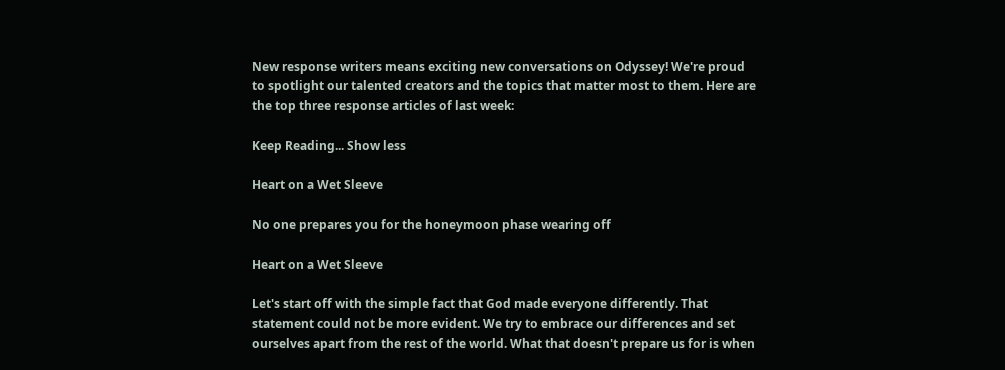New response writers means exciting new conversations on Odyssey! We're proud to spotlight our talented creators and the topics that matter most to them. Here are the top three response articles of last week:

Keep Reading... Show less

Heart on a Wet Sleeve

No one prepares you for the honeymoon phase wearing off

Heart on a Wet Sleeve

Let's start off with the simple fact that God made everyone differently. That statement could not be more evident. We try to embrace our differences and set ourselves apart from the rest of the world. What that doesn't prepare us for is when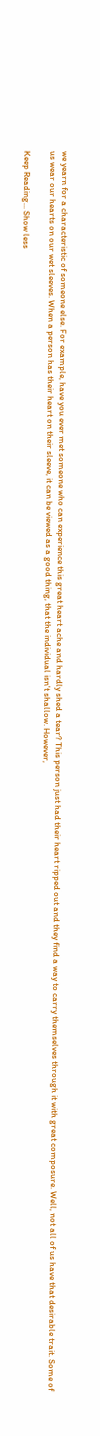we yearn for a characteristic of someone else. For example, have you ever met someone who can experience this great heart ache and hardly shed a tear? This person just had their heart ripped out and they find a way to carry themselves through it with great composure. Well, not all of us have that desirable trait. Some of us wear our hearts on our wet sleeves. When a person has their heart on their sleeve, it can be viewed as a good thing, that the individual isn't shallow. However,

Keep Reading... Show less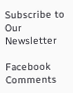Subscribe to Our Newsletter

Facebook Comments